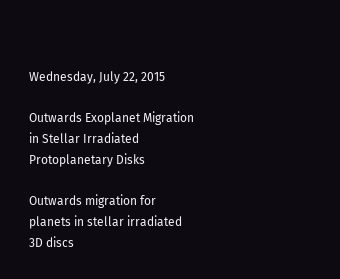Wednesday, July 22, 2015

Outwards Exoplanet Migration in Stellar Irradiated Protoplanetary Disks

Outwards migration for planets in stellar irradiated 3D discs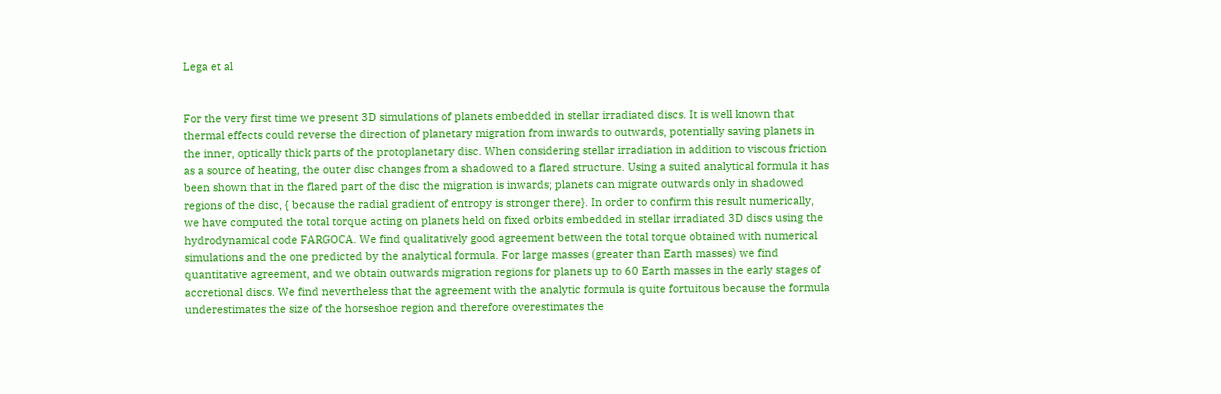Lega et al


For the very first time we present 3D simulations of planets embedded in stellar irradiated discs. It is well known that thermal effects could reverse the direction of planetary migration from inwards to outwards, potentially saving planets in the inner, optically thick parts of the protoplanetary disc. When considering stellar irradiation in addition to viscous friction as a source of heating, the outer disc changes from a shadowed to a flared structure. Using a suited analytical formula it has been shown that in the flared part of the disc the migration is inwards; planets can migrate outwards only in shadowed regions of the disc, { because the radial gradient of entropy is stronger there}. In order to confirm this result numerically, we have computed the total torque acting on planets held on fixed orbits embedded in stellar irradiated 3D discs using the hydrodynamical code FARGOCA. We find qualitatively good agreement between the total torque obtained with numerical simulations and the one predicted by the analytical formula. For large masses (greater than Earth masses) we find quantitative agreement, and we obtain outwards migration regions for planets up to 60 Earth masses in the early stages of accretional discs. We find nevertheless that the agreement with the analytic formula is quite fortuitous because the formula underestimates the size of the horseshoe region and therefore overestimates the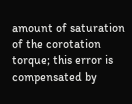amount of saturation of the corotation torque; this error is compensated by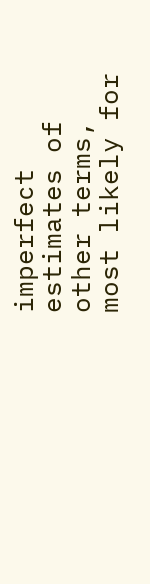imperfect estimates of other terms, most likely for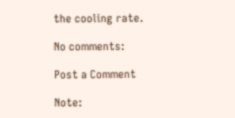the cooling rate.

No comments:

Post a Comment

Note: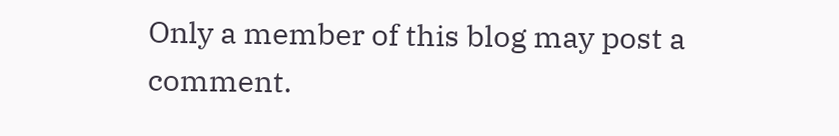Only a member of this blog may post a comment.